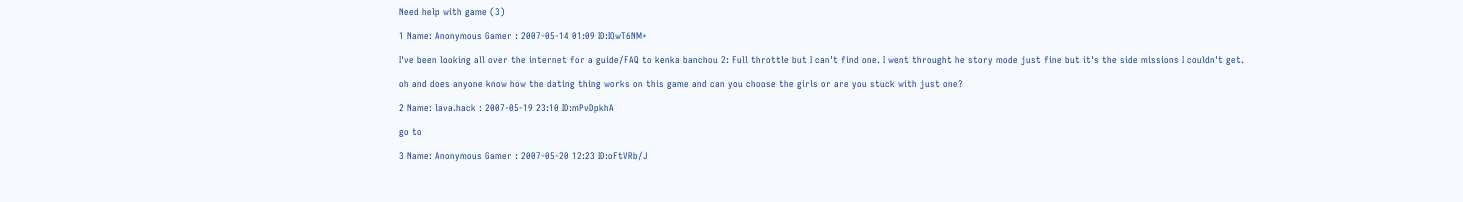Need help with game (3)

1 Name: Anonymous Gamer : 2007-05-14 01:09 ID:IOwT6NM+

I've been looking all over the internet for a guide/FAQ to kenka banchou 2: Full throttle but I can't find one. I went throught he story mode just fine but it's the side missions I couldn't get.

oh and does anyone know how the dating thing works on this game and can you choose the girls or are you stuck with just one?

2 Name: lava.hack : 2007-05-19 23:10 ID:mPvDpkhA

go to

3 Name: Anonymous Gamer : 2007-05-20 12:23 ID:oFtVRb/J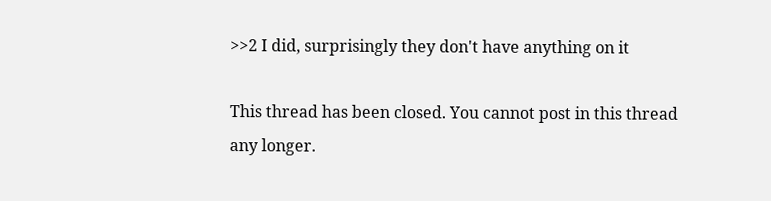>>2 I did, surprisingly they don't have anything on it

This thread has been closed. You cannot post in this thread any longer.